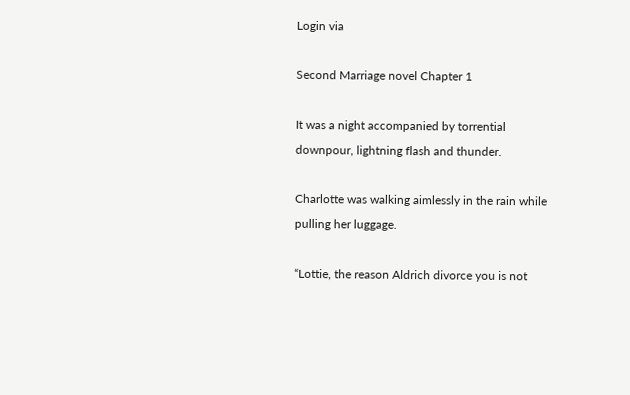Login via

Second Marriage novel Chapter 1

It was a night accompanied by torrential downpour, lightning flash and thunder.

Charlotte was walking aimlessly in the rain while pulling her luggage.

“Lottie, the reason Aldrich divorce you is not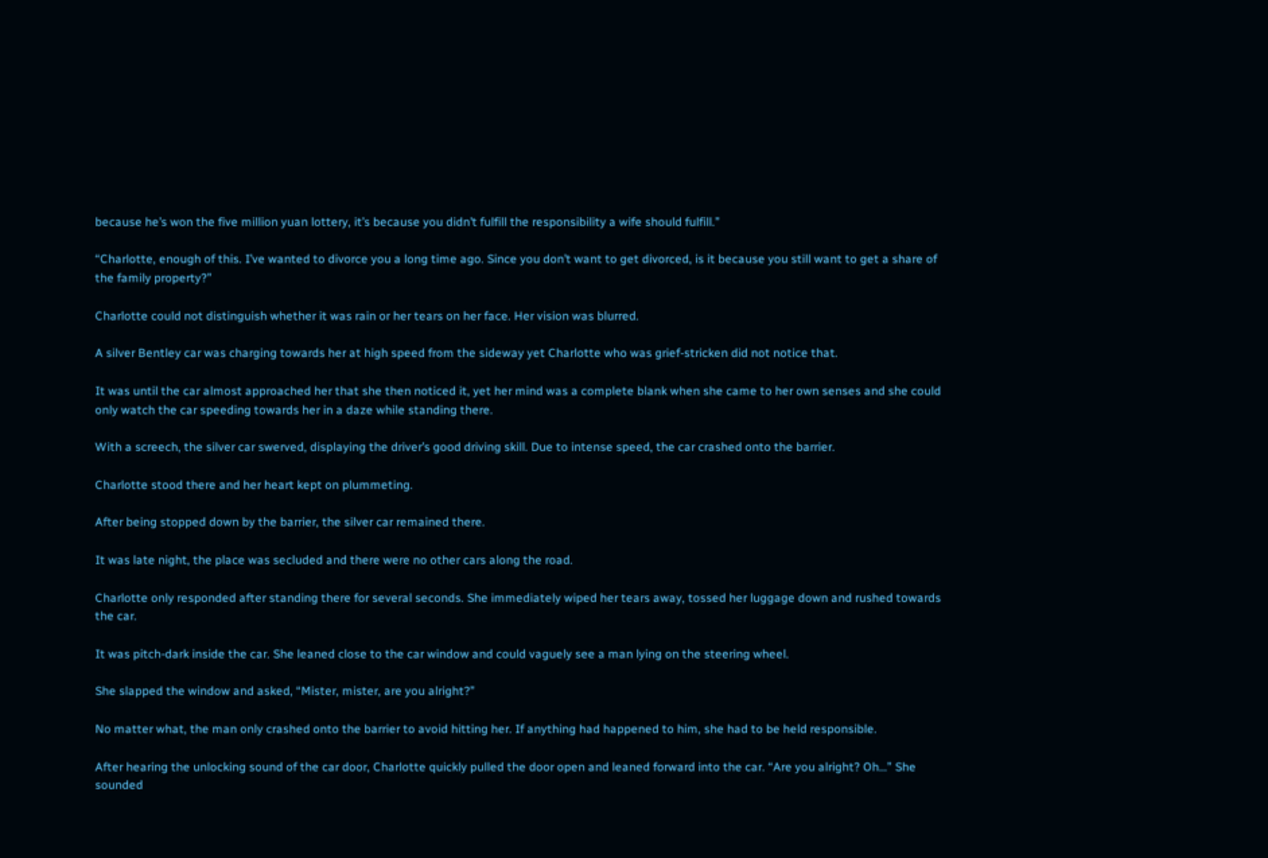because he’s won the five million yuan lottery, it’s because you didn’t fulfill the responsibility a wife should fulfill.”

“Charlotte, enough of this. I’ve wanted to divorce you a long time ago. Since you don’t want to get divorced, is it because you still want to get a share of the family property?”

Charlotte could not distinguish whether it was rain or her tears on her face. Her vision was blurred.

A silver Bentley car was charging towards her at high speed from the sideway yet Charlotte who was grief-stricken did not notice that.

It was until the car almost approached her that she then noticed it, yet her mind was a complete blank when she came to her own senses and she could only watch the car speeding towards her in a daze while standing there.

With a screech, the silver car swerved, displaying the driver’s good driving skill. Due to intense speed, the car crashed onto the barrier.

Charlotte stood there and her heart kept on plummeting.

After being stopped down by the barrier, the silver car remained there.

It was late night, the place was secluded and there were no other cars along the road.

Charlotte only responded after standing there for several seconds. She immediately wiped her tears away, tossed her luggage down and rushed towards the car.

It was pitch-dark inside the car. She leaned close to the car window and could vaguely see a man lying on the steering wheel.

She slapped the window and asked, “Mister, mister, are you alright?”

No matter what, the man only crashed onto the barrier to avoid hitting her. If anything had happened to him, she had to be held responsible.

After hearing the unlocking sound of the car door, Charlotte quickly pulled the door open and leaned forward into the car. “Are you alright? Oh…” She sounded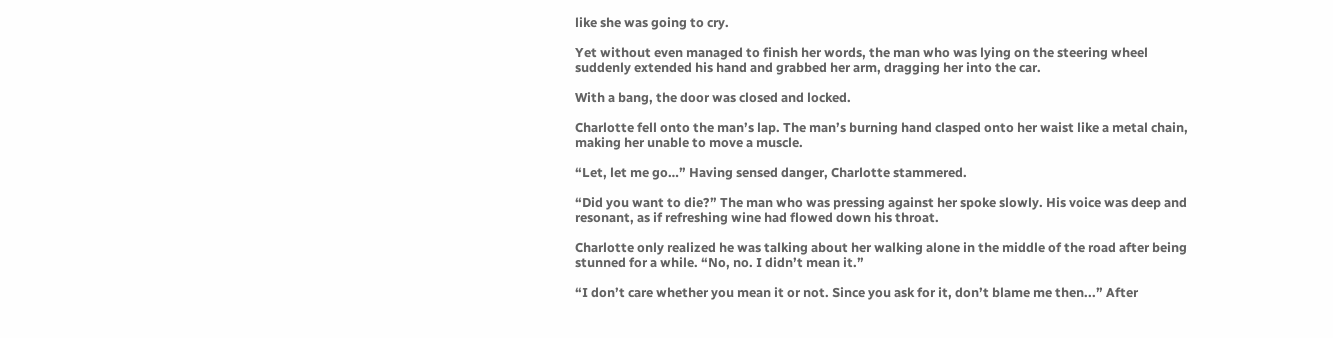like she was going to cry.

Yet without even managed to finish her words, the man who was lying on the steering wheel suddenly extended his hand and grabbed her arm, dragging her into the car.

With a bang, the door was closed and locked.

Charlotte fell onto the man’s lap. The man’s burning hand clasped onto her waist like a metal chain, making her unable to move a muscle.

“Let, let me go…” Having sensed danger, Charlotte stammered.

“Did you want to die?” The man who was pressing against her spoke slowly. His voice was deep and resonant, as if refreshing wine had flowed down his throat.

Charlotte only realized he was talking about her walking alone in the middle of the road after being stunned for a while. “No, no. I didn’t mean it.”

“I don’t care whether you mean it or not. Since you ask for it, don’t blame me then...” After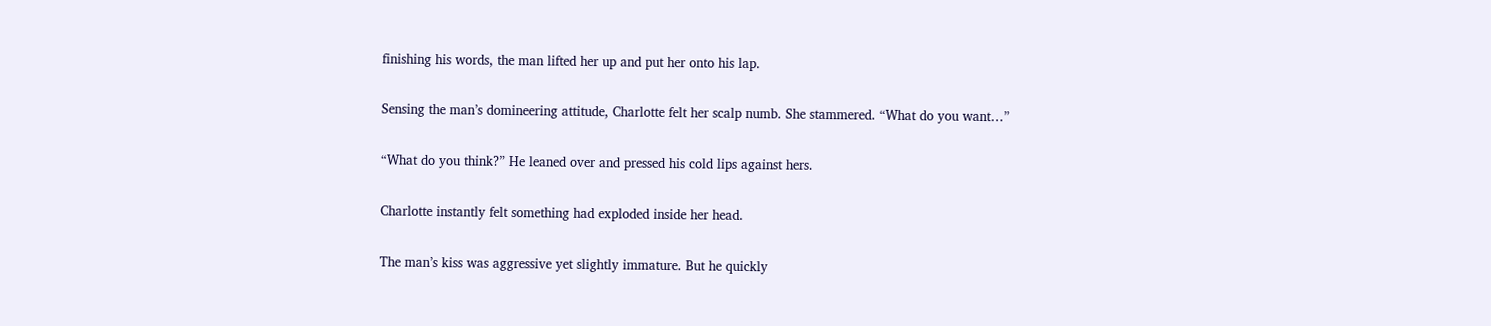finishing his words, the man lifted her up and put her onto his lap.

Sensing the man’s domineering attitude, Charlotte felt her scalp numb. She stammered. “What do you want…”

“What do you think?” He leaned over and pressed his cold lips against hers.

Charlotte instantly felt something had exploded inside her head.

The man’s kiss was aggressive yet slightly immature. But he quickly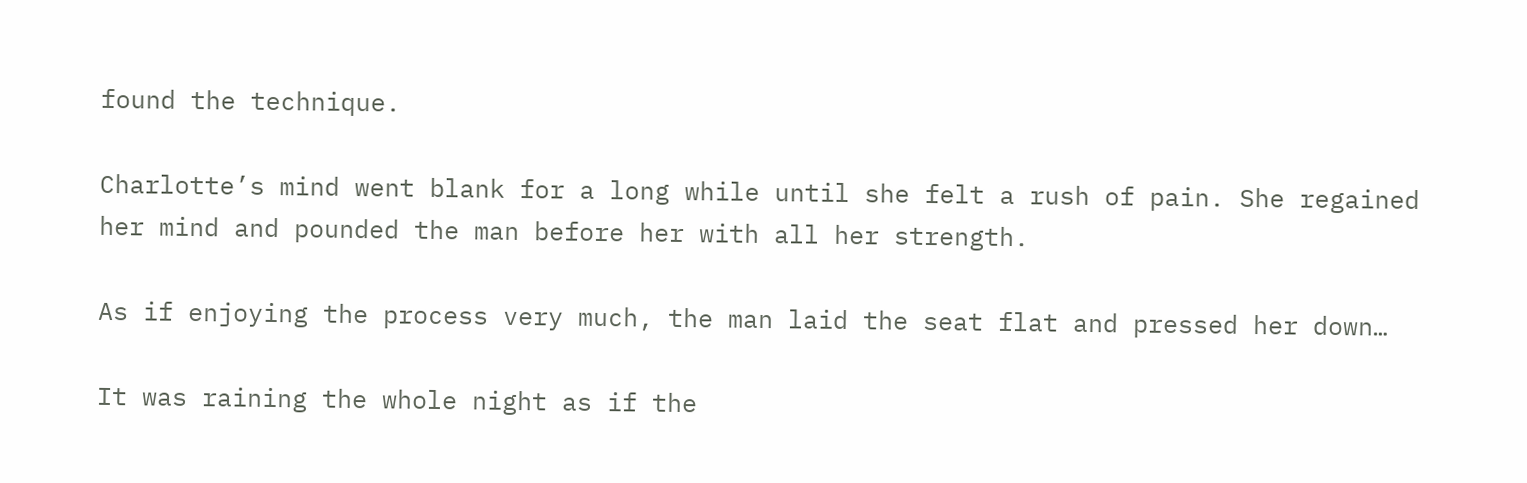found the technique.

Charlotte’s mind went blank for a long while until she felt a rush of pain. She regained her mind and pounded the man before her with all her strength.

As if enjoying the process very much, the man laid the seat flat and pressed her down…

It was raining the whole night as if the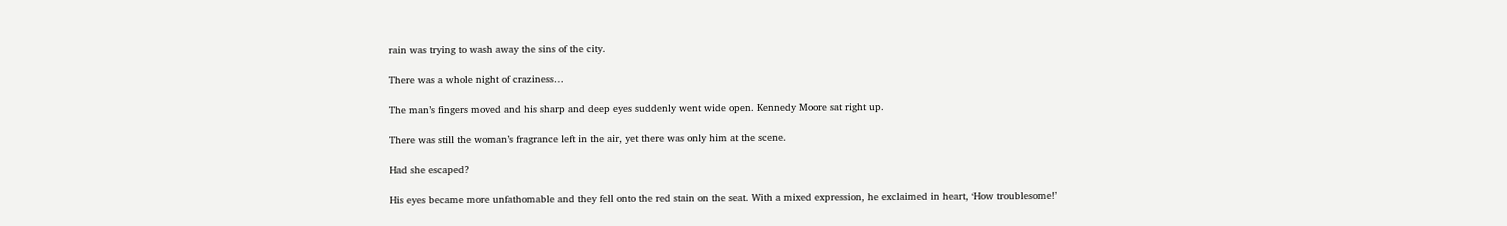rain was trying to wash away the sins of the city.

There was a whole night of craziness…

The man’s fingers moved and his sharp and deep eyes suddenly went wide open. Kennedy Moore sat right up.

There was still the woman’s fragrance left in the air, yet there was only him at the scene.

Had she escaped?

His eyes became more unfathomable and they fell onto the red stain on the seat. With a mixed expression, he exclaimed in heart, ‘How troublesome!’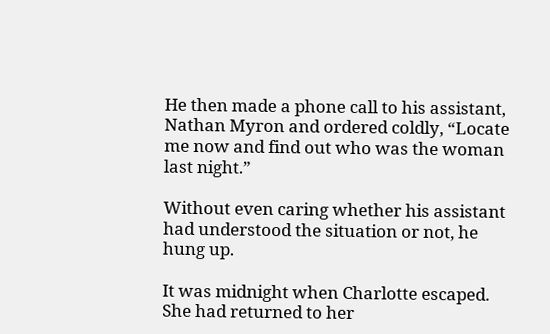He then made a phone call to his assistant, Nathan Myron and ordered coldly, “Locate me now and find out who was the woman last night.”

Without even caring whether his assistant had understood the situation or not, he hung up.

It was midnight when Charlotte escaped. She had returned to her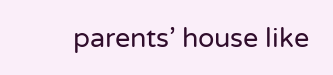parents’ house like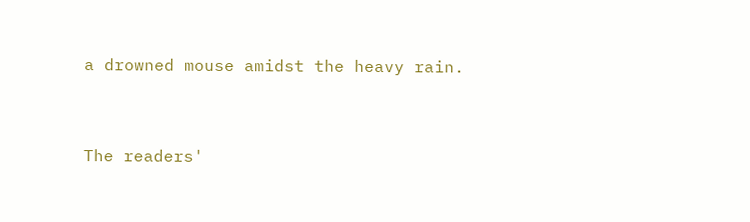a drowned mouse amidst the heavy rain.


The readers'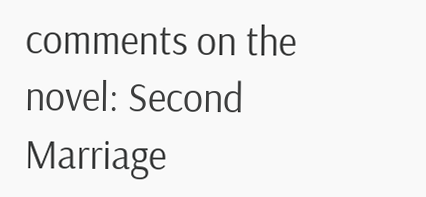comments on the novel: Second Marriage